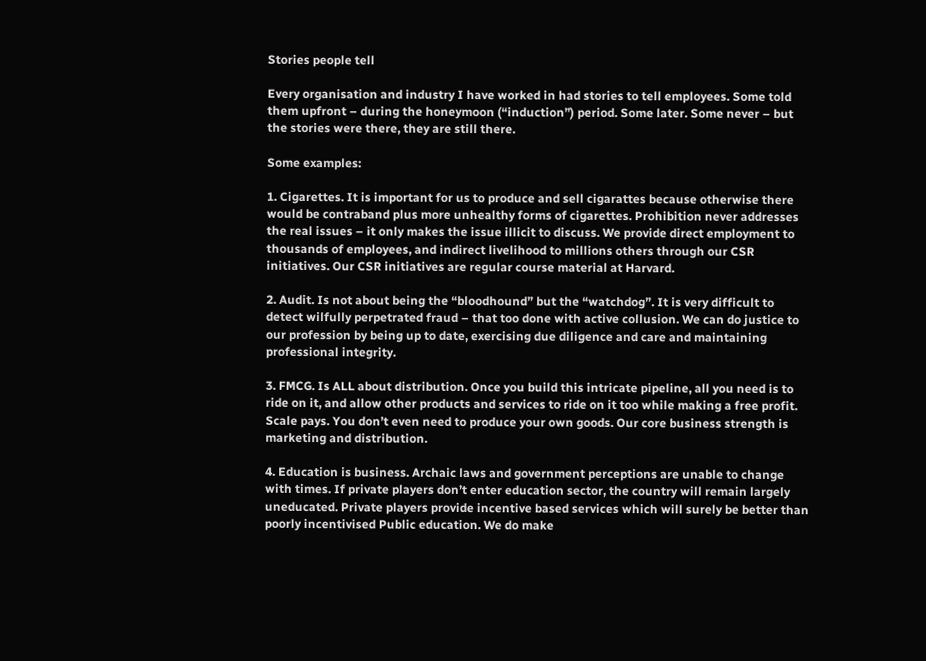Stories people tell

Every organisation and industry I have worked in had stories to tell employees. Some told them upfront – during the honeymoon (“induction”) period. Some later. Some never – but the stories were there, they are still there.

Some examples:

1. Cigarettes. It is important for us to produce and sell cigarattes because otherwise there would be contraband plus more unhealthy forms of cigarettes. Prohibition never addresses the real issues – it only makes the issue illicit to discuss. We provide direct employment to thousands of employees, and indirect livelihood to millions others through our CSR initiatives. Our CSR initiatives are regular course material at Harvard.

2. Audit. Is not about being the “bloodhound” but the “watchdog”. It is very difficult to detect wilfully perpetrated fraud – that too done with active collusion. We can do justice to our profession by being up to date, exercising due diligence and care and maintaining professional integrity.

3. FMCG. Is ALL about distribution. Once you build this intricate pipeline, all you need is to ride on it, and allow other products and services to ride on it too while making a free profit. Scale pays. You don’t even need to produce your own goods. Our core business strength is marketing and distribution.

4. Education is business. Archaic laws and government perceptions are unable to change with times. If private players don’t enter education sector, the country will remain largely uneducated. Private players provide incentive based services which will surely be better than poorly incentivised Public education. We do make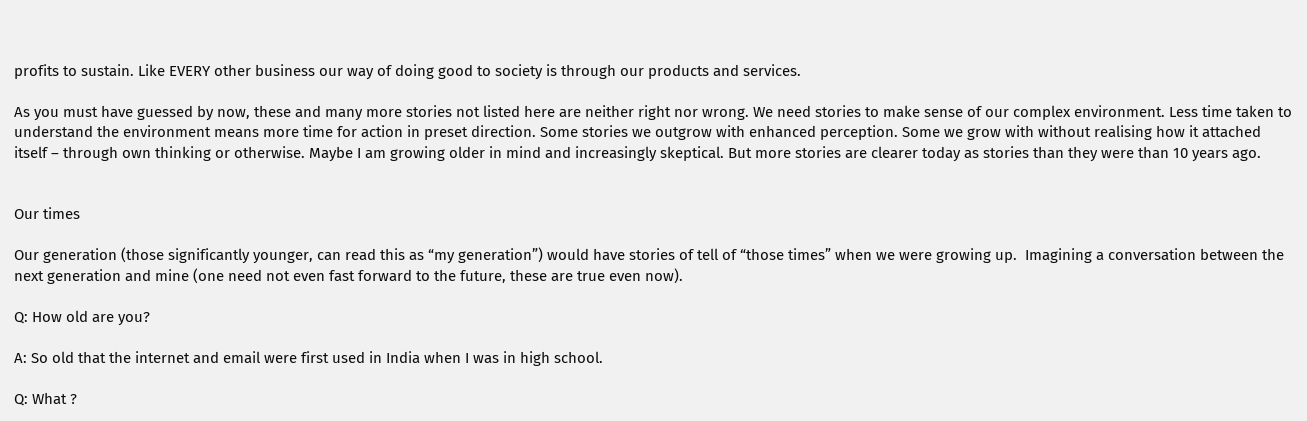profits to sustain. Like EVERY other business our way of doing good to society is through our products and services.

As you must have guessed by now, these and many more stories not listed here are neither right nor wrong. We need stories to make sense of our complex environment. Less time taken to understand the environment means more time for action in preset direction. Some stories we outgrow with enhanced perception. Some we grow with without realising how it attached itself – through own thinking or otherwise. Maybe I am growing older in mind and increasingly skeptical. But more stories are clearer today as stories than they were than 10 years ago.


Our times

Our generation (those significantly younger, can read this as “my generation”) would have stories of tell of “those times” when we were growing up.  Imagining a conversation between the next generation and mine (one need not even fast forward to the future, these are true even now).

Q: How old are you?

A: So old that the internet and email were first used in India when I was in high school.

Q: What ?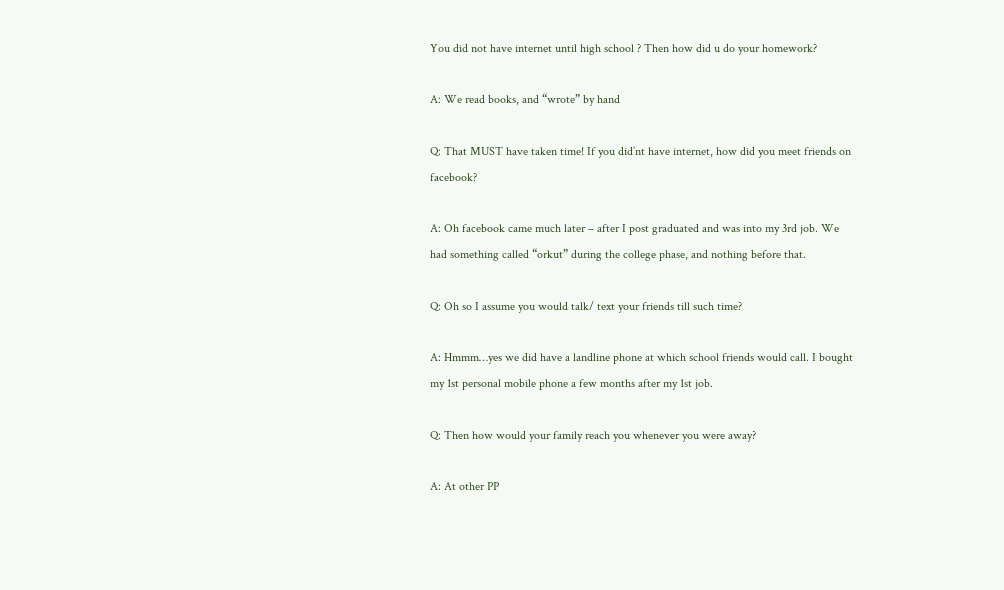You did not have internet until high school ? Then how did u do your homework?

A: We read books, and “wrote” by hand

Q: That MUST have taken time! If you did’nt have internet, how did you meet friends on facebook?

A: Oh facebook came much later – after I post graduated and was into my 3rd job. We had something called “orkut” during the college phase, and nothing before that.

Q: Oh so I assume you would talk/ text your friends till such time?

A: Hmmm…yes we did have a landline phone at which school friends would call. I bought my 1st personal mobile phone a few months after my 1st job.

Q: Then how would your family reach you whenever you were away?

A: At other PP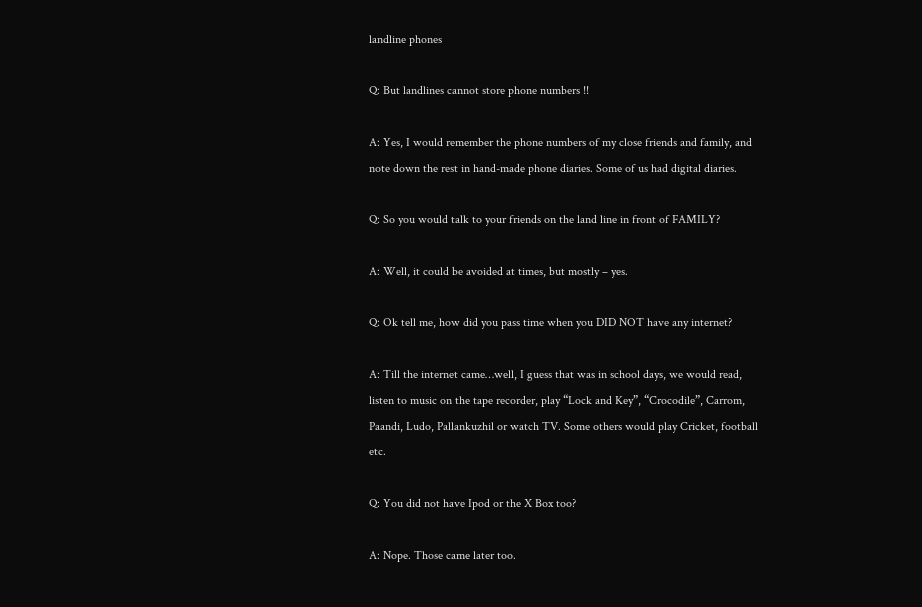landline phones

Q: But landlines cannot store phone numbers !!

A: Yes, I would remember the phone numbers of my close friends and family, and note down the rest in hand-made phone diaries. Some of us had digital diaries.

Q: So you would talk to your friends on the land line in front of FAMILY?

A: Well, it could be avoided at times, but mostly – yes.

Q: Ok tell me, how did you pass time when you DID NOT have any internet?

A: Till the internet came…well, I guess that was in school days, we would read, listen to music on the tape recorder, play “Lock and Key”, “Crocodile”, Carrom, Paandi, Ludo, Pallankuzhil or watch TV. Some others would play Cricket, football etc.

Q: You did not have Ipod or the X Box too?

A: Nope. Those came later too.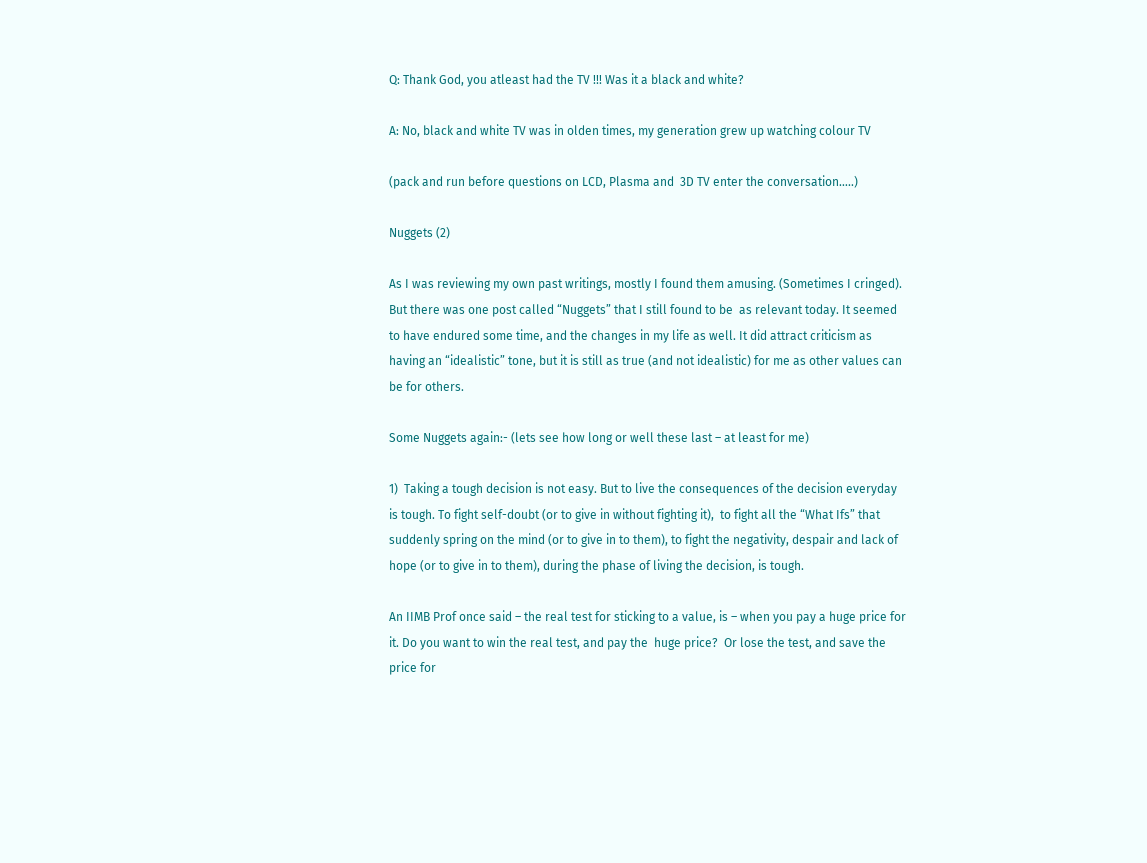Q: Thank God, you atleast had the TV !!! Was it a black and white?

A: No, black and white TV was in olden times, my generation grew up watching colour TV

(pack and run before questions on LCD, Plasma and  3D TV enter the conversation…..)

Nuggets (2)

As I was reviewing my own past writings, mostly I found them amusing. (Sometimes I cringed). But there was one post called “Nuggets” that I still found to be  as relevant today. It seemed to have endured some time, and the changes in my life as well. It did attract criticism as having an “idealistic” tone, but it is still as true (and not idealistic) for me as other values can be for others.

Some Nuggets again:- (lets see how long or well these last – at least for me)

1)  Taking a tough decision is not easy. But to live the consequences of the decision everyday is tough. To fight self-doubt (or to give in without fighting it),  to fight all the “What Ifs” that suddenly spring on the mind (or to give in to them), to fight the negativity, despair and lack of hope (or to give in to them), during the phase of living the decision, is tough.

An IIMB Prof once said – the real test for sticking to a value, is – when you pay a huge price for it. Do you want to win the real test, and pay the  huge price?  Or lose the test, and save the price for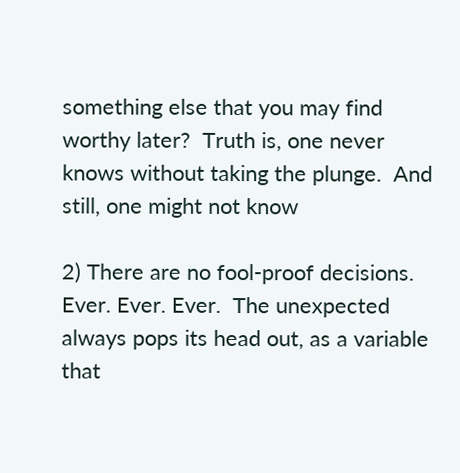something else that you may find worthy later?  Truth is, one never knows without taking the plunge.  And still, one might not know

2) There are no fool-proof decisions. Ever. Ever. Ever.  The unexpected always pops its head out, as a variable that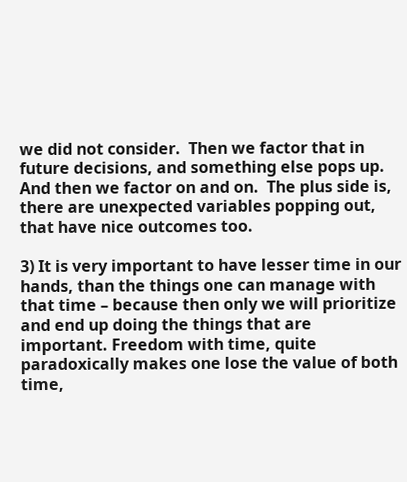we did not consider.  Then we factor that in future decisions, and something else pops up.  And then we factor on and on.  The plus side is, there are unexpected variables popping out, that have nice outcomes too.

3) It is very important to have lesser time in our hands, than the things one can manage with that time – because then only we will prioritize and end up doing the things that are important. Freedom with time, quite paradoxically makes one lose the value of both time,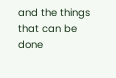and the things that can be done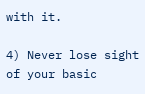with it.

4) Never lose sight of your basic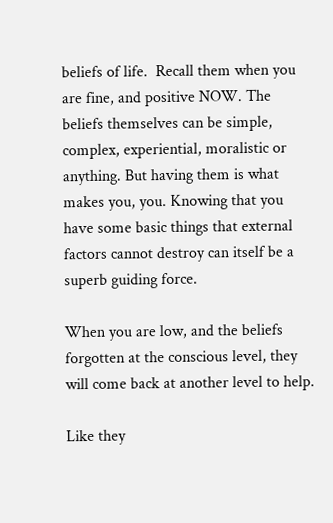beliefs of life.  Recall them when you are fine, and positive NOW. The beliefs themselves can be simple, complex, experiential, moralistic or anything. But having them is what makes you, you. Knowing that you have some basic things that external factors cannot destroy can itself be a superb guiding force.

When you are low, and the beliefs forgotten at the conscious level, they will come back at another level to help.

Like they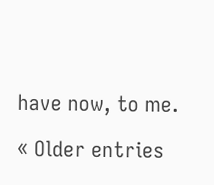have now, to me.

« Older entries